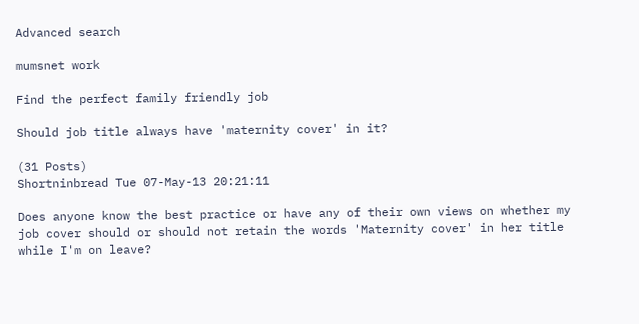Advanced search

mumsnet work

Find the perfect family friendly job

Should job title always have 'maternity cover' in it?

(31 Posts)
Shortninbread Tue 07-May-13 20:21:11

Does anyone know the best practice or have any of their own views on whether my job cover should or should not retain the words 'Maternity cover' in her title while I'm on leave?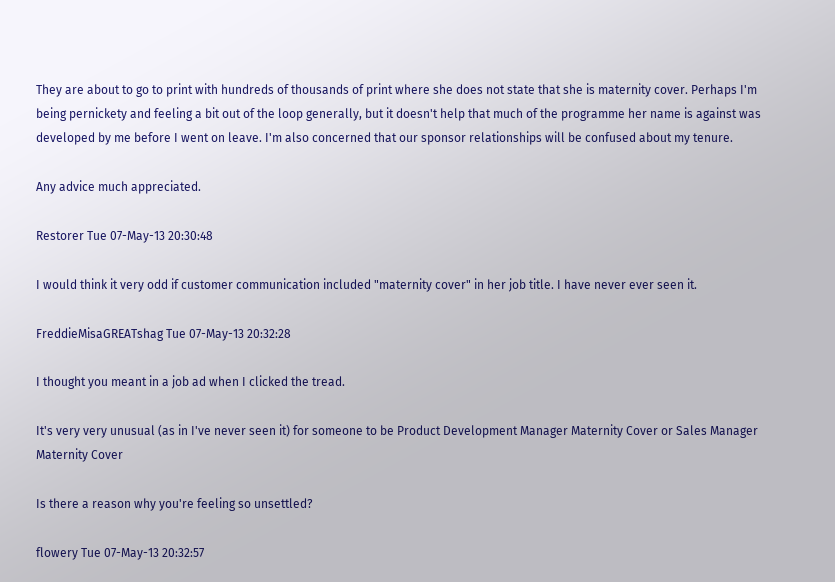They are about to go to print with hundreds of thousands of print where she does not state that she is maternity cover. Perhaps I'm being pernickety and feeling a bit out of the loop generally, but it doesn't help that much of the programme her name is against was developed by me before I went on leave. I'm also concerned that our sponsor relationships will be confused about my tenure.

Any advice much appreciated.

Restorer Tue 07-May-13 20:30:48

I would think it very odd if customer communication included "maternity cover" in her job title. I have never ever seen it.

FreddieMisaGREATshag Tue 07-May-13 20:32:28

I thought you meant in a job ad when I clicked the tread.

It's very very unusual (as in I've never seen it) for someone to be Product Development Manager Maternity Cover or Sales Manager Maternity Cover

Is there a reason why you're feeling so unsettled?

flowery Tue 07-May-13 20:32:57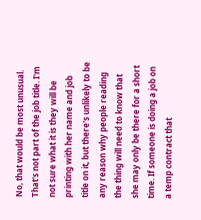No, that would be most unusual. That's not part of the job title. I'm not sure what it is they will be printing with her name and job title on it, but there's unlikely to be any reason why people reading the thing will need to know that she may only be there for a short time. If someone is doing a job on a temp contract that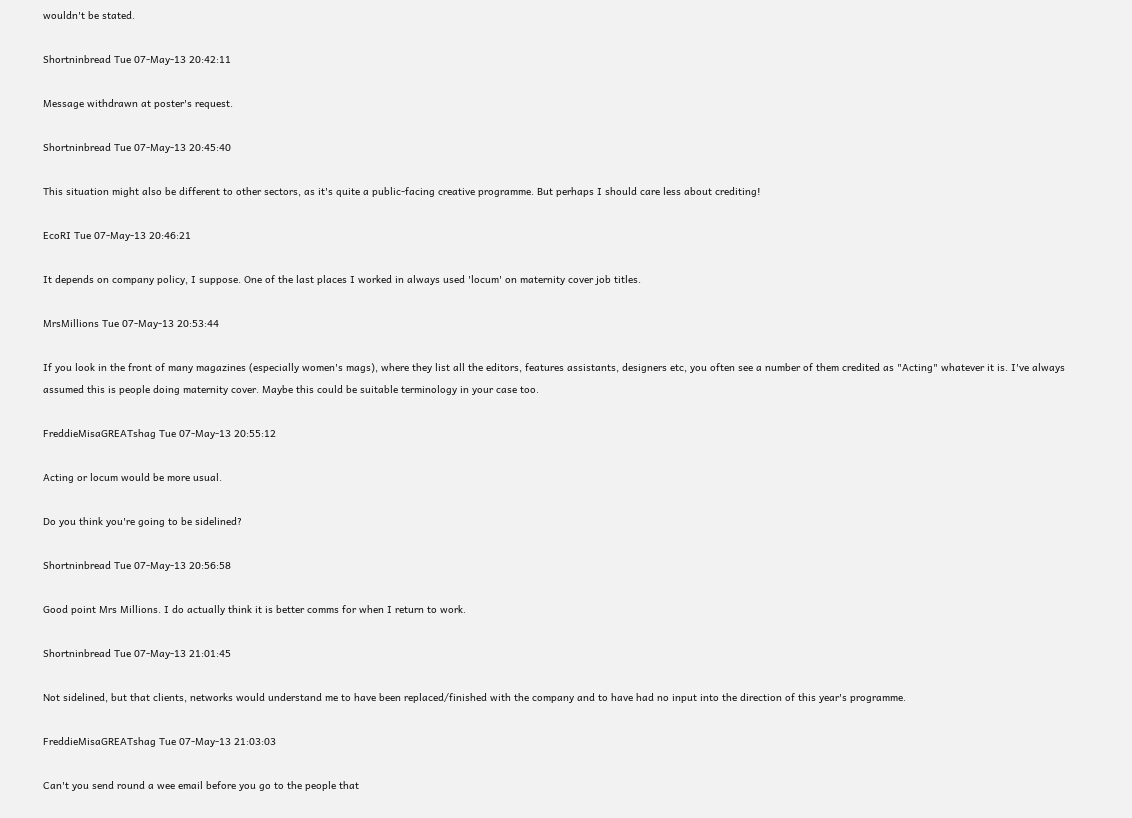wouldn't be stated.

Shortninbread Tue 07-May-13 20:42:11

Message withdrawn at poster's request.

Shortninbread Tue 07-May-13 20:45:40

This situation might also be different to other sectors, as it's quite a public-facing creative programme. But perhaps I should care less about crediting!

EcoRI Tue 07-May-13 20:46:21

It depends on company policy, I suppose. One of the last places I worked in always used 'locum' on maternity cover job titles.

MrsMillions Tue 07-May-13 20:53:44

If you look in the front of many magazines (especially women's mags), where they list all the editors, features assistants, designers etc, you often see a number of them credited as "Acting" whatever it is. I've always assumed this is people doing maternity cover. Maybe this could be suitable terminology in your case too.

FreddieMisaGREATshag Tue 07-May-13 20:55:12

Acting or locum would be more usual.

Do you think you're going to be sidelined?

Shortninbread Tue 07-May-13 20:56:58

Good point Mrs Millions. I do actually think it is better comms for when I return to work.

Shortninbread Tue 07-May-13 21:01:45

Not sidelined, but that clients, networks would understand me to have been replaced/finished with the company and to have had no input into the direction of this year's programme.

FreddieMisaGREATshag Tue 07-May-13 21:03:03

Can't you send round a wee email before you go to the people that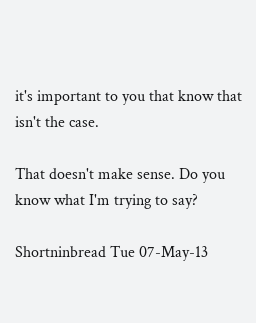it's important to you that know that isn't the case.

That doesn't make sense. Do you know what I'm trying to say?

Shortninbread Tue 07-May-13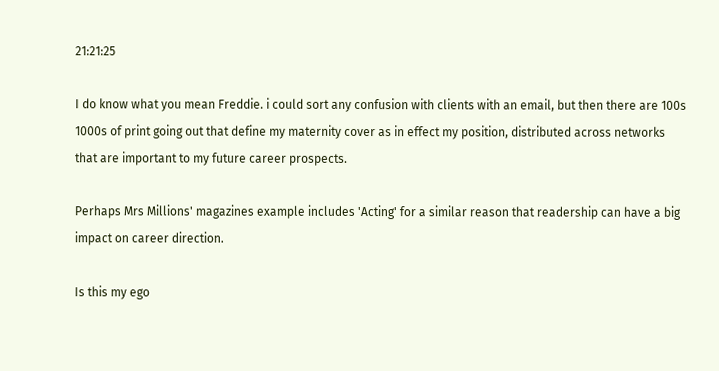21:21:25

I do know what you mean Freddie. i could sort any confusion with clients with an email, but then there are 100s 1000s of print going out that define my maternity cover as in effect my position, distributed across networks that are important to my future career prospects.

Perhaps Mrs Millions' magazines example includes 'Acting' for a similar reason that readership can have a big impact on career direction.

Is this my ego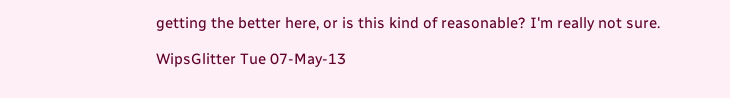getting the better here, or is this kind of reasonable? I'm really not sure.

WipsGlitter Tue 07-May-13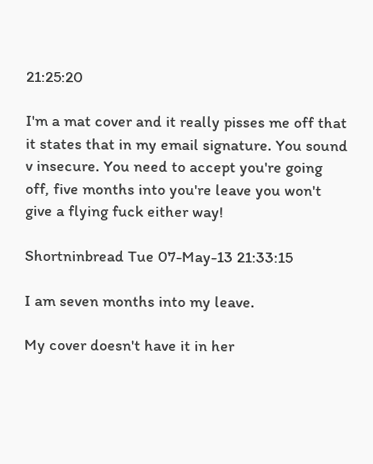21:25:20

I'm a mat cover and it really pisses me off that it states that in my email signature. You sound v insecure. You need to accept you're going off, five months into you're leave you won't give a flying fuck either way!

Shortninbread Tue 07-May-13 21:33:15

I am seven months into my leave.

My cover doesn't have it in her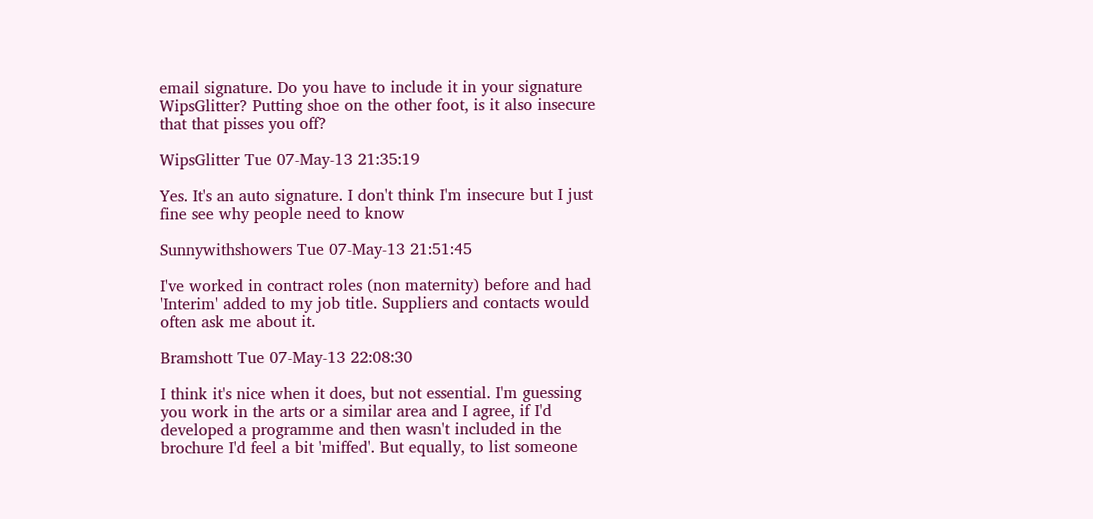email signature. Do you have to include it in your signature WipsGlitter? Putting shoe on the other foot, is it also insecure that that pisses you off?

WipsGlitter Tue 07-May-13 21:35:19

Yes. It's an auto signature. I don't think I'm insecure but I just fine see why people need to know

Sunnywithshowers Tue 07-May-13 21:51:45

I've worked in contract roles (non maternity) before and had 'Interim' added to my job title. Suppliers and contacts would often ask me about it.

Bramshott Tue 07-May-13 22:08:30

I think it's nice when it does, but not essential. I'm guessing you work in the arts or a similar area and I agree, if I'd developed a programme and then wasn't included in the brochure I'd feel a bit 'miffed'. But equally, to list someone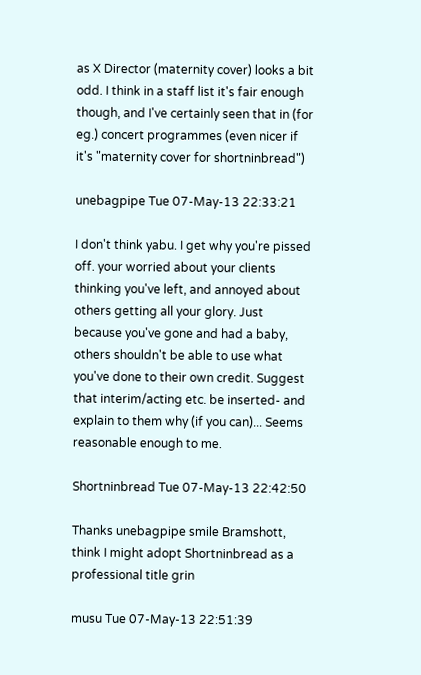as X Director (maternity cover) looks a bit odd. I think in a staff list it's fair enough though, and I've certainly seen that in (for eg.) concert programmes (even nicer if it's "maternity cover for shortninbread")

unebagpipe Tue 07-May-13 22:33:21

I don't think yabu. I get why you're pissed off. your worried about your clients thinking you've left, and annoyed about others getting all your glory. Just because you've gone and had a baby, others shouldn't be able to use what you've done to their own credit. Suggest that interim/acting etc. be inserted- and explain to them why (if you can)... Seems reasonable enough to me.

Shortninbread Tue 07-May-13 22:42:50

Thanks unebagpipe smile Bramshott, think I might adopt Shortninbread as a professional title grin

musu Tue 07-May-13 22:51:39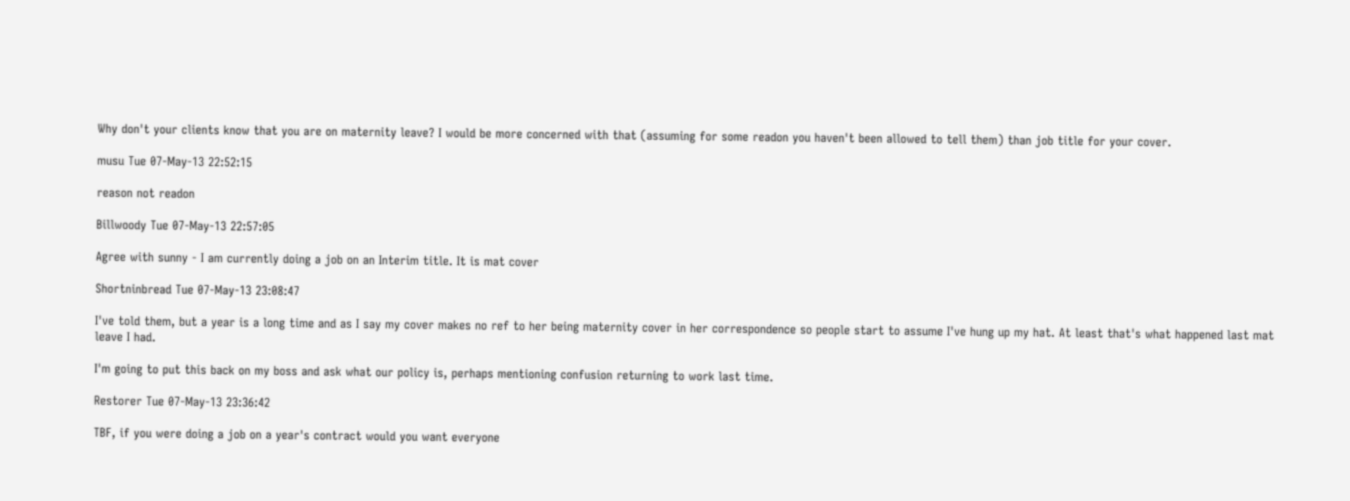Why don't your clients know that you are on maternity leave? I would be more concerned with that (assuming for some readon you haven't been allowed to tell them) than job title for your cover.

musu Tue 07-May-13 22:52:15

reason not readon

Billwoody Tue 07-May-13 22:57:05

Agree with sunny - I am currently doing a job on an Interim title. It is mat cover

Shortninbread Tue 07-May-13 23:08:47

I've told them, but a year is a long time and as I say my cover makes no ref to her being maternity cover in her correspondence so people start to assume I've hung up my hat. At least that's what happened last mat leave I had.

I'm going to put this back on my boss and ask what our policy is, perhaps mentioning confusion returning to work last time.

Restorer Tue 07-May-13 23:36:42

TBF, if you were doing a job on a year's contract would you want everyone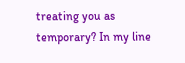treating you as temporary? In my line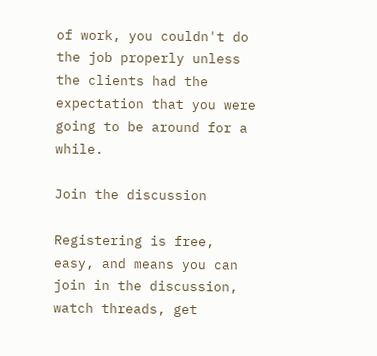of work, you couldn't do the job properly unless the clients had the expectation that you were going to be around for a while.

Join the discussion

Registering is free, easy, and means you can join in the discussion, watch threads, get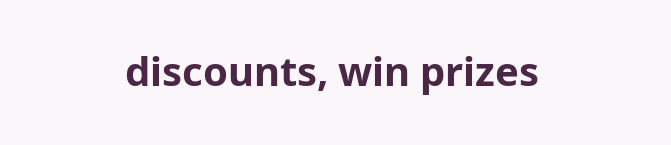discounts, win prizes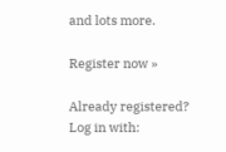and lots more.

Register now »

Already registered? Log in with: